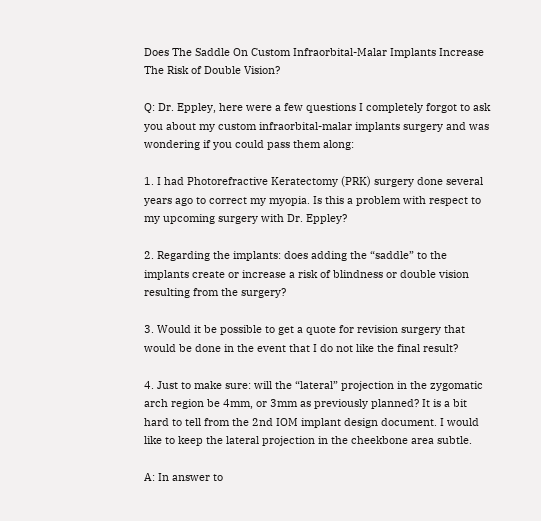Does The Saddle On Custom Infraorbital-Malar Implants Increase The Risk of Double Vision?

Q: Dr. Eppley, here were a few questions I completely forgot to ask you about my custom infraorbital-malar implants surgery and was wondering if you could pass them along:

1. I had Photorefractive Keratectomy (PRK) surgery done several years ago to correct my myopia. Is this a problem with respect to my upcoming surgery with Dr. Eppley?

2. Regarding the implants: does adding the “saddle” to the implants create or increase a risk of blindness or double vision resulting from the surgery?

3. Would it be possible to get a quote for revision surgery that would be done in the event that I do not like the final result?

4. Just to make sure: will the “lateral” projection in the zygomatic arch region be 4mm, or 3mm as previously planned? It is a bit hard to tell from the 2nd IOM implant design document. I would like to keep the lateral projection in the cheekbone area subtle.

A: In answer to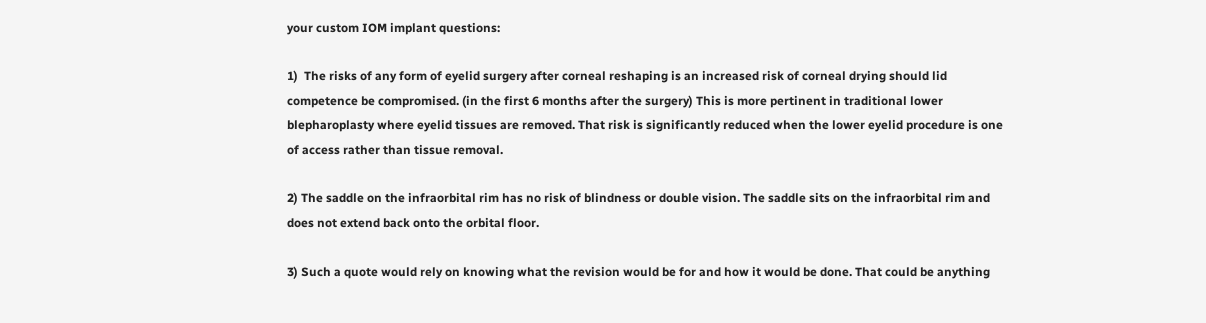your custom IOM implant questions:

1)  The risks of any form of eyelid surgery after corneal reshaping is an increased risk of corneal drying should lid competence be compromised. (in the first 6 months after the surgery) This is more pertinent in traditional lower blepharoplasty where eyelid tissues are removed. That risk is significantly reduced when the lower eyelid procedure is one of access rather than tissue removal.

2) The saddle on the infraorbital rim has no risk of blindness or double vision. The saddle sits on the infraorbital rim and does not extend back onto the orbital floor.

3) Such a quote would rely on knowing what the revision would be for and how it would be done. That could be anything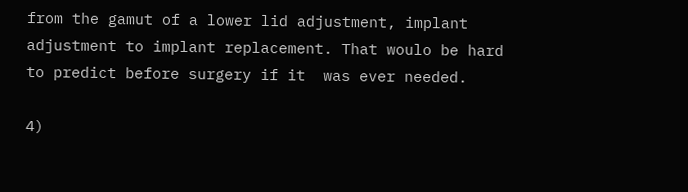from the gamut of a lower lid adjustment, implant adjustment to implant replacement. That woulo be hard to predict before surgery if it  was ever needed.

4)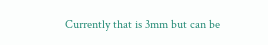Currently that is 3mm but can be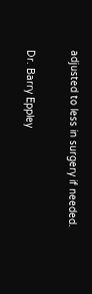adjusted to less in surgery if needed.

Dr. Barry Eppley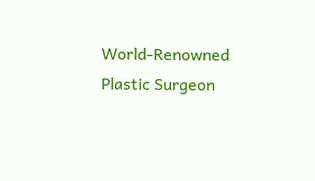World-Renowned Plastic Surgeon